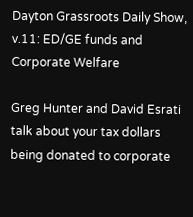Dayton Grassroots Daily Show, v.11: ED/GE funds and Corporate Welfare

Greg Hunter and David Esrati talk about your tax dollars being donated to corporate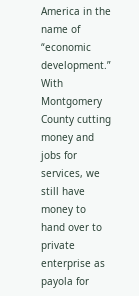America in the name of “economic development.” With Montgomery County cutting money and jobs for services, we still have money to hand over to private enterprise as payola for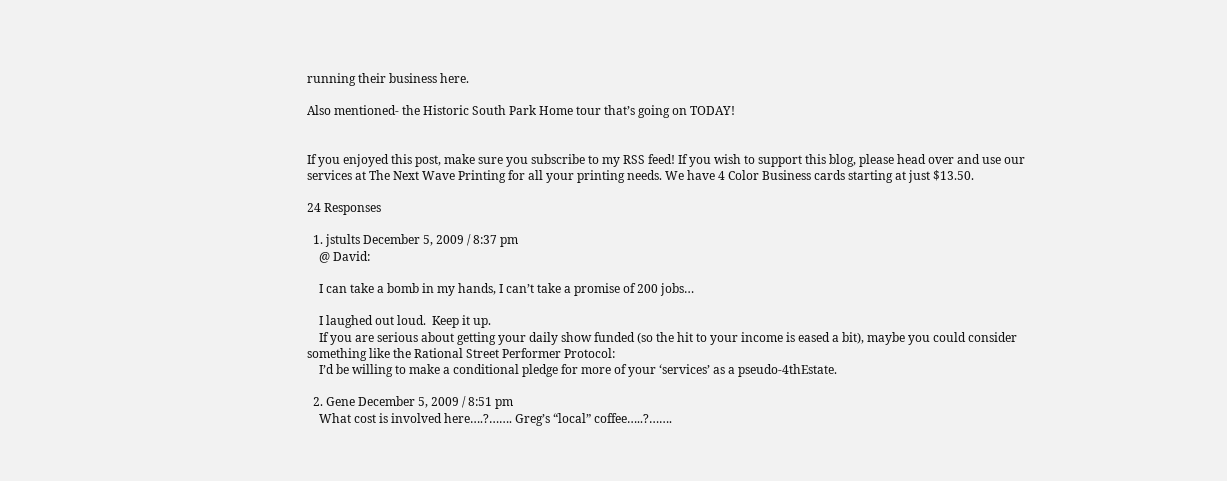running their business here.

Also mentioned- the Historic South Park Home tour that’s going on TODAY!


If you enjoyed this post, make sure you subscribe to my RSS feed! If you wish to support this blog, please head over and use our services at The Next Wave Printing for all your printing needs. We have 4 Color Business cards starting at just $13.50.

24 Responses

  1. jstults December 5, 2009 / 8:37 pm
    @ David:

    I can take a bomb in my hands, I can’t take a promise of 200 jobs…

    I laughed out loud.  Keep it up.
    If you are serious about getting your daily show funded (so the hit to your income is eased a bit), maybe you could consider something like the Rational Street Performer Protocol:
    I’d be willing to make a conditional pledge for more of your ‘services’ as a pseudo-4thEstate.

  2. Gene December 5, 2009 / 8:51 pm
    What cost is involved here….?……. Greg’s “local” coffee…..?…….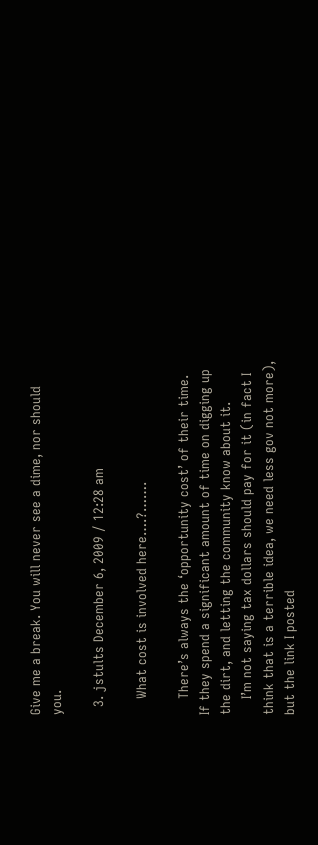Give me a break. You will never see a dime, nor should you.

  3. jstults December 6, 2009 / 12:28 am

    What cost is involved here….?…….

    There’s always the ‘opportunity cost’ of their time.  If they spend a significant amount of time on digging up the dirt, and letting the community know about it.
    I’m not saying tax dollars should pay for it (in fact I think that is a terrible idea, we need less gov not more), but the link I posted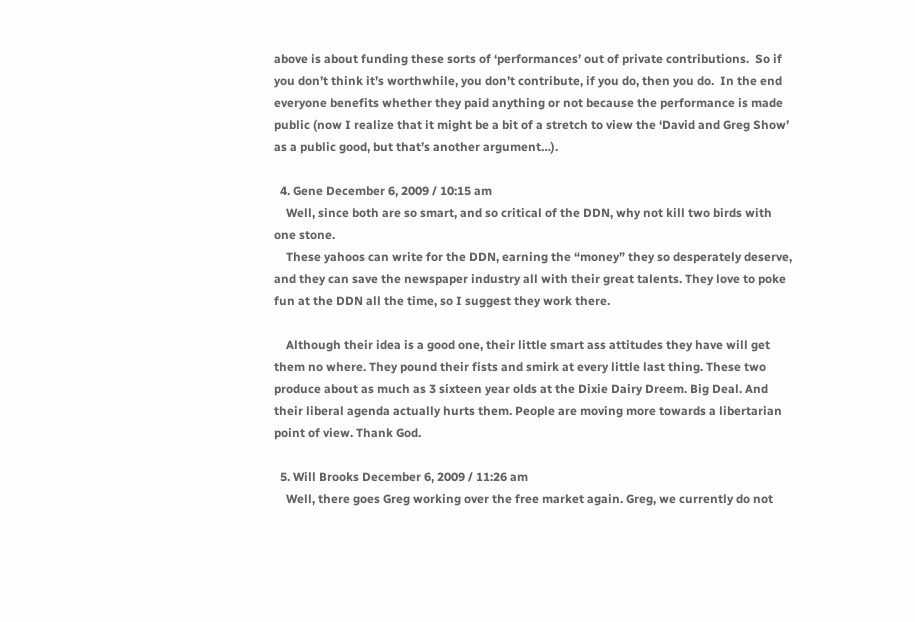above is about funding these sorts of ‘performances’ out of private contributions.  So if you don’t think it’s worthwhile, you don’t contribute, if you do, then you do.  In the end everyone benefits whether they paid anything or not because the performance is made public (now I realize that it might be a bit of a stretch to view the ‘David and Greg Show’ as a public good, but that’s another argument…).

  4. Gene December 6, 2009 / 10:15 am
    Well, since both are so smart, and so critical of the DDN, why not kill two birds with one stone.
    These yahoos can write for the DDN, earning the “money” they so desperately deserve, and they can save the newspaper industry all with their great talents. They love to poke fun at the DDN all the time, so I suggest they work there.

    Although their idea is a good one, their little smart ass attitudes they have will get them no where. They pound their fists and smirk at every little last thing. These two produce about as much as 3 sixteen year olds at the Dixie Dairy Dreem. Big Deal. And their liberal agenda actually hurts them. People are moving more towards a libertarian point of view. Thank God.

  5. Will Brooks December 6, 2009 / 11:26 am
    Well, there goes Greg working over the free market again. Greg, we currently do not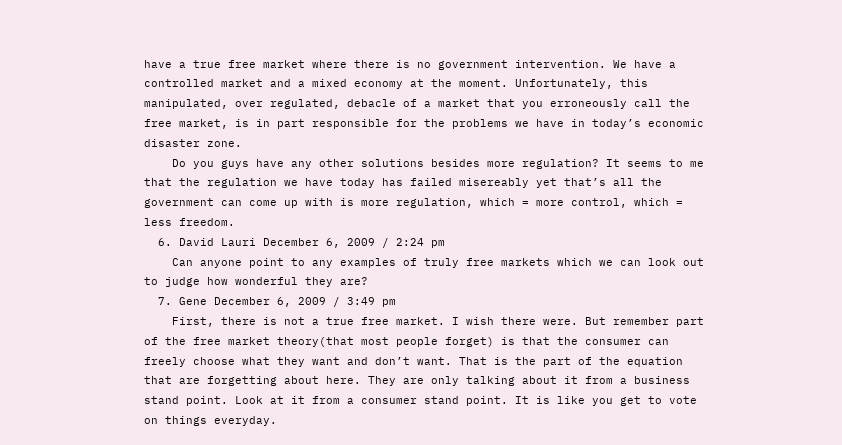have a true free market where there is no government intervention. We have a controlled market and a mixed economy at the moment. Unfortunately, this manipulated, over regulated, debacle of a market that you erroneously call the free market, is in part responsible for the problems we have in today’s economic disaster zone.
    Do you guys have any other solutions besides more regulation? It seems to me that the regulation we have today has failed misereably yet that’s all the government can come up with is more regulation, which = more control, which = less freedom.
  6. David Lauri December 6, 2009 / 2:24 pm
    Can anyone point to any examples of truly free markets which we can look out to judge how wonderful they are?
  7. Gene December 6, 2009 / 3:49 pm
    First, there is not a true free market. I wish there were. But remember part of the free market theory(that most people forget) is that the consumer can freely choose what they want and don’t want. That is the part of the equation that are forgetting about here. They are only talking about it from a business stand point. Look at it from a consumer stand point. It is like you get to vote on things everyday.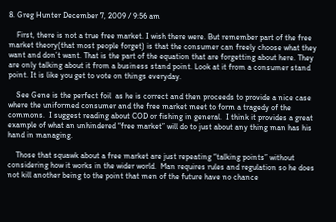8. Greg Hunter December 7, 2009 / 9:56 am

    First, there is not a true free market. I wish there were. But remember part of the free market theory(that most people forget) is that the consumer can freely choose what they want and don’t want. That is the part of the equation that are forgetting about here. They are only talking about it from a business stand point. Look at it from a consumer stand point. It is like you get to vote on things everyday.

    See Gene is the perfect foil  as he is correct and then proceeds to provide a nice case where the uniformed consumer and the free market meet to form a tragedy of the commons.  I suggest reading about COD or fishing in general.  I think it provides a great example of what an unhindered “free market” will do to just about any thing man has his hand in managing.

    Those that squawk about a free market are just repeating “talking points” without considering how it works in the wider world.  Man requires rules and regulation so he does not kill another being to the point that men of the future have no chance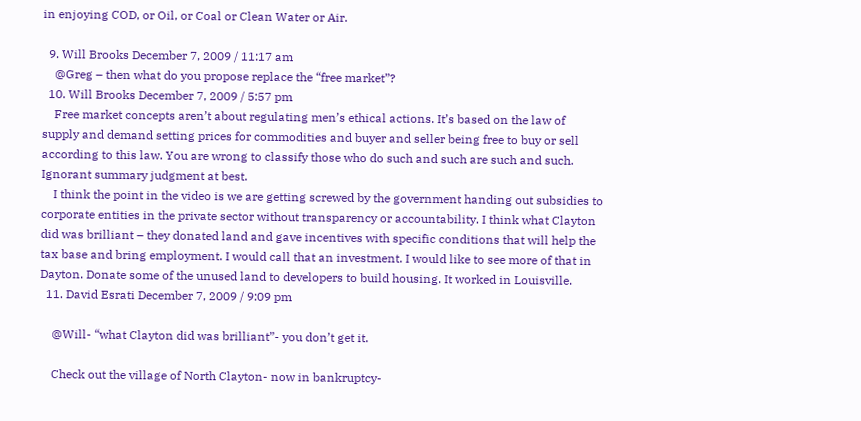in enjoying COD, or Oil, or Coal or Clean Water or Air.

  9. Will Brooks December 7, 2009 / 11:17 am
    @Greg – then what do you propose replace the “free market”?
  10. Will Brooks December 7, 2009 / 5:57 pm
    Free market concepts aren’t about regulating men’s ethical actions. It’s based on the law of supply and demand setting prices for commodities and buyer and seller being free to buy or sell according to this law. You are wrong to classify those who do such and such are such and such. Ignorant summary judgment at best.
    I think the point in the video is we are getting screwed by the government handing out subsidies to corporate entities in the private sector without transparency or accountability. I think what Clayton did was brilliant – they donated land and gave incentives with specific conditions that will help the tax base and bring employment. I would call that an investment. I would like to see more of that in Dayton. Donate some of the unused land to developers to build housing. It worked in Louisville.
  11. David Esrati December 7, 2009 / 9:09 pm

    @Will- “what Clayton did was brilliant”- you don’t get it.

    Check out the village of North Clayton- now in bankruptcy-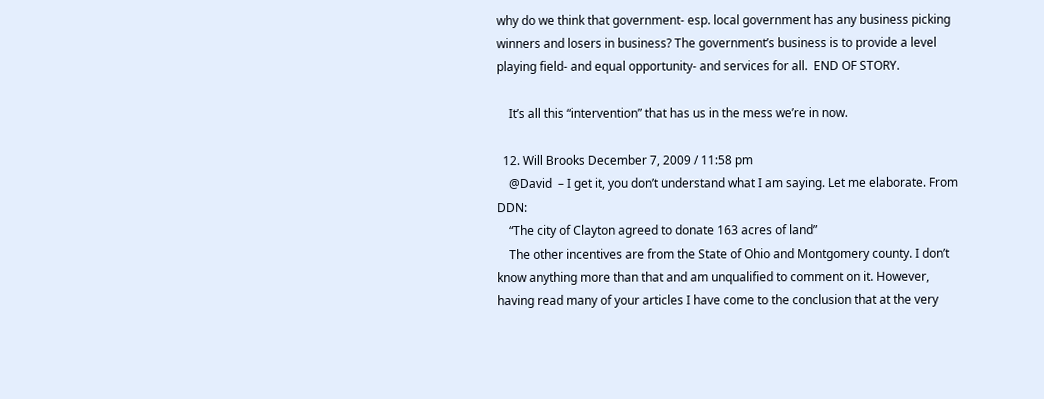why do we think that government- esp. local government has any business picking winners and losers in business? The government’s business is to provide a level playing field- and equal opportunity- and services for all.  END OF STORY.

    It’s all this “intervention” that has us in the mess we’re in now.

  12. Will Brooks December 7, 2009 / 11:58 pm
    @David  – I get it, you don’t understand what I am saying. Let me elaborate. From DDN:
    “The city of Clayton agreed to donate 163 acres of land”
    The other incentives are from the State of Ohio and Montgomery county. I don’t know anything more than that and am unqualified to comment on it. However, having read many of your articles I have come to the conclusion that at the very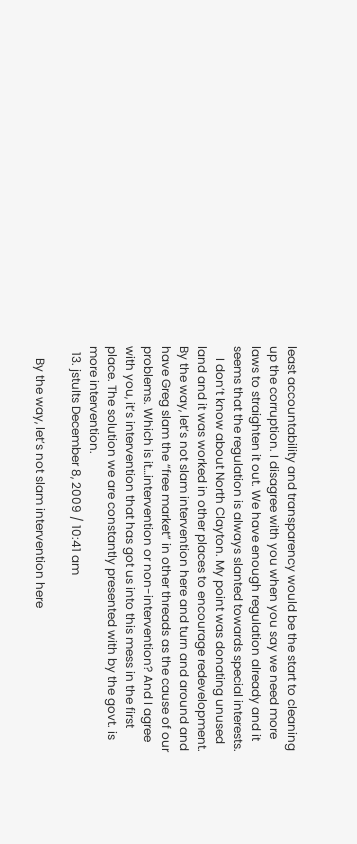least accountability and transparency would be the start to cleaning up the corruption. I disagree with you when you say we need more laws to straighten it out. We have enough regulation already and it seems that the regulation is always slanted towards special interests.
    I don’t know about North Clayton. My point was donating unused land and it was worked in other places to encourage redevelopment. By the way, let’s not slam intervention here and turn and around and have Greg slam the “free market” in other threads as the cause of our problems. Which is it…intervention or non-intervention? And I agree with you, it’s intervention that has got us into this mess in the first place. The solution we are constantly presented with by the govt. is more intervention.
  13. jstults December 8, 2009 / 10:41 am

    By the way, let’s not slam intervention here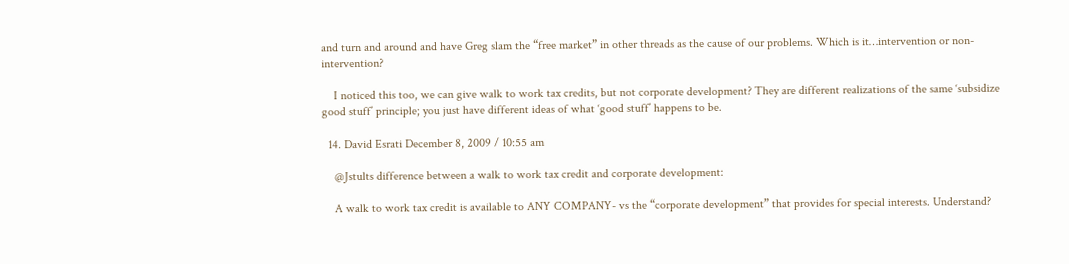and turn and around and have Greg slam the “free market” in other threads as the cause of our problems. Which is it…intervention or non-intervention?

    I noticed this too, we can give walk to work tax credits, but not corporate development? They are different realizations of the same ‘subsidize good stuff’ principle; you just have different ideas of what ‘good stuff’ happens to be.

  14. David Esrati December 8, 2009 / 10:55 am

    @Jstults difference between a walk to work tax credit and corporate development:

    A walk to work tax credit is available to ANY COMPANY- vs the “corporate development” that provides for special interests. Understand?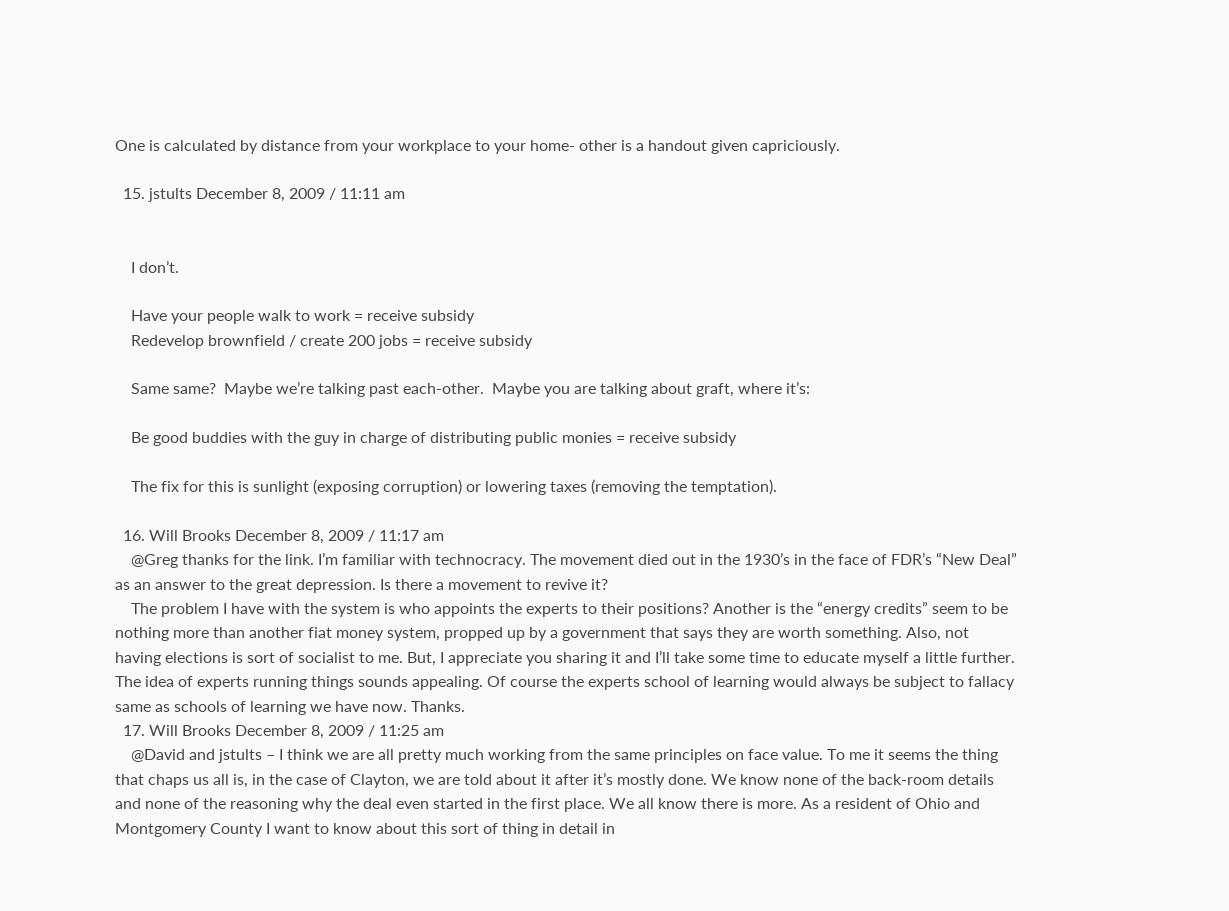One is calculated by distance from your workplace to your home- other is a handout given capriciously.

  15. jstults December 8, 2009 / 11:11 am


    I don’t.

    Have your people walk to work = receive subsidy
    Redevelop brownfield / create 200 jobs = receive subsidy

    Same same?  Maybe we’re talking past each-other.  Maybe you are talking about graft, where it’s:

    Be good buddies with the guy in charge of distributing public monies = receive subsidy

    The fix for this is sunlight (exposing corruption) or lowering taxes (removing the temptation).

  16. Will Brooks December 8, 2009 / 11:17 am
    @Greg thanks for the link. I’m familiar with technocracy. The movement died out in the 1930’s in the face of FDR’s “New Deal” as an answer to the great depression. Is there a movement to revive it?
    The problem I have with the system is who appoints the experts to their positions? Another is the “energy credits” seem to be nothing more than another fiat money system, propped up by a government that says they are worth something. Also, not having elections is sort of socialist to me. But, I appreciate you sharing it and I’ll take some time to educate myself a little further. The idea of experts running things sounds appealing. Of course the experts school of learning would always be subject to fallacy same as schools of learning we have now. Thanks.
  17. Will Brooks December 8, 2009 / 11:25 am
    @David and jstults – I think we are all pretty much working from the same principles on face value. To me it seems the thing that chaps us all is, in the case of Clayton, we are told about it after it’s mostly done. We know none of the back-room details and none of the reasoning why the deal even started in the first place. We all know there is more. As a resident of Ohio and Montgomery County I want to know about this sort of thing in detail in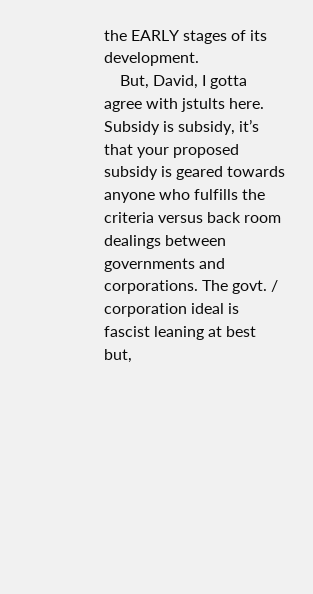the EARLY stages of its development.
    But, David, I gotta agree with jstults here. Subsidy is subsidy, it’s that your proposed subsidy is geared towards anyone who fulfills the criteria versus back room dealings between governments and corporations. The govt. / corporation ideal is fascist leaning at best but,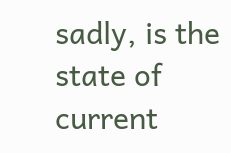sadly, is the state of current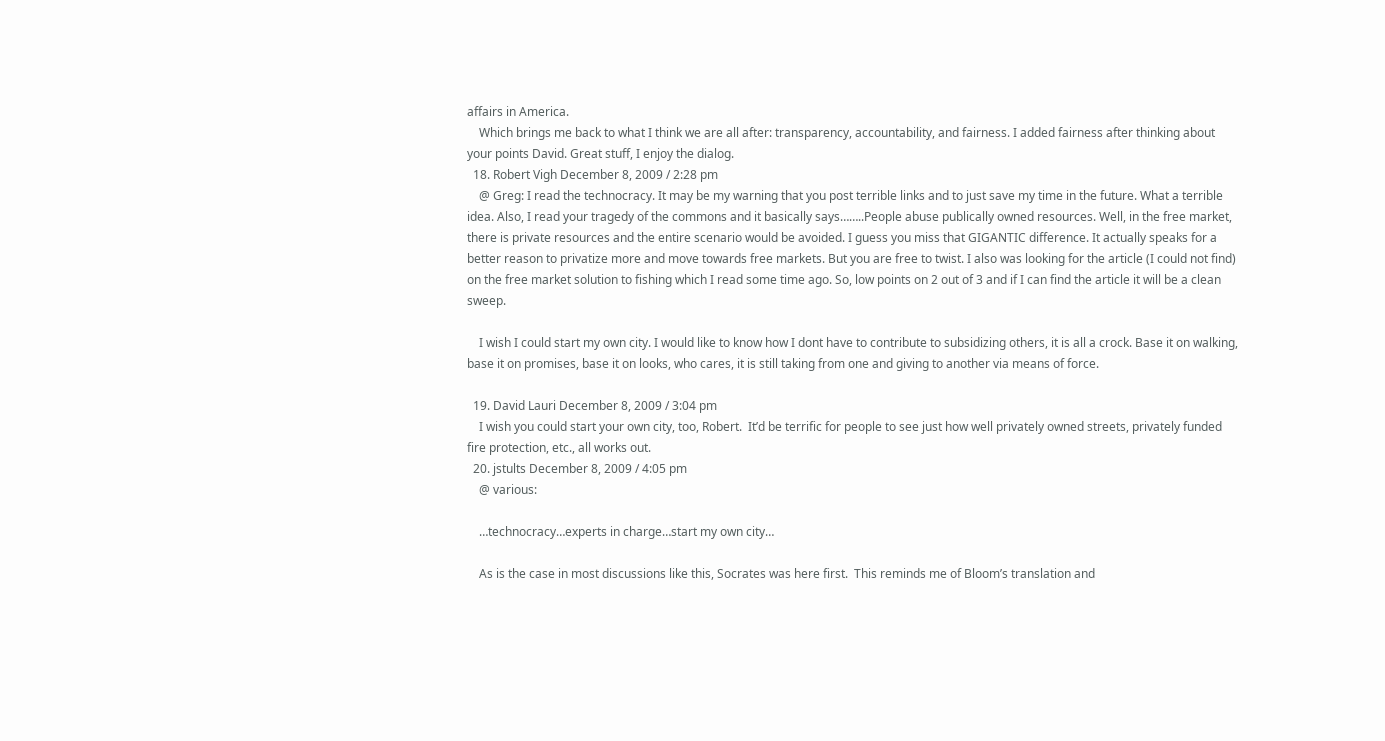affairs in America.
    Which brings me back to what I think we are all after: transparency, accountability, and fairness. I added fairness after thinking about your points David. Great stuff, I enjoy the dialog.
  18. Robert Vigh December 8, 2009 / 2:28 pm
    @ Greg: I read the technocracy. It may be my warning that you post terrible links and to just save my time in the future. What a terrible idea. Also, I read your tragedy of the commons and it basically says……..People abuse publically owned resources. Well, in the free market, there is private resources and the entire scenario would be avoided. I guess you miss that GIGANTIC difference. It actually speaks for a better reason to privatize more and move towards free markets. But you are free to twist. I also was looking for the article (I could not find) on the free market solution to fishing which I read some time ago. So, low points on 2 out of 3 and if I can find the article it will be a clean sweep.

    I wish I could start my own city. I would like to know how I dont have to contribute to subsidizing others, it is all a crock. Base it on walking, base it on promises, base it on looks, who cares, it is still taking from one and giving to another via means of force.

  19. David Lauri December 8, 2009 / 3:04 pm
    I wish you could start your own city, too, Robert.  It’d be terrific for people to see just how well privately owned streets, privately funded fire protection, etc., all works out.
  20. jstults December 8, 2009 / 4:05 pm
    @ various:

    …technocracy…experts in charge…start my own city…

    As is the case in most discussions like this, Socrates was here first.  This reminds me of Bloom’s translation and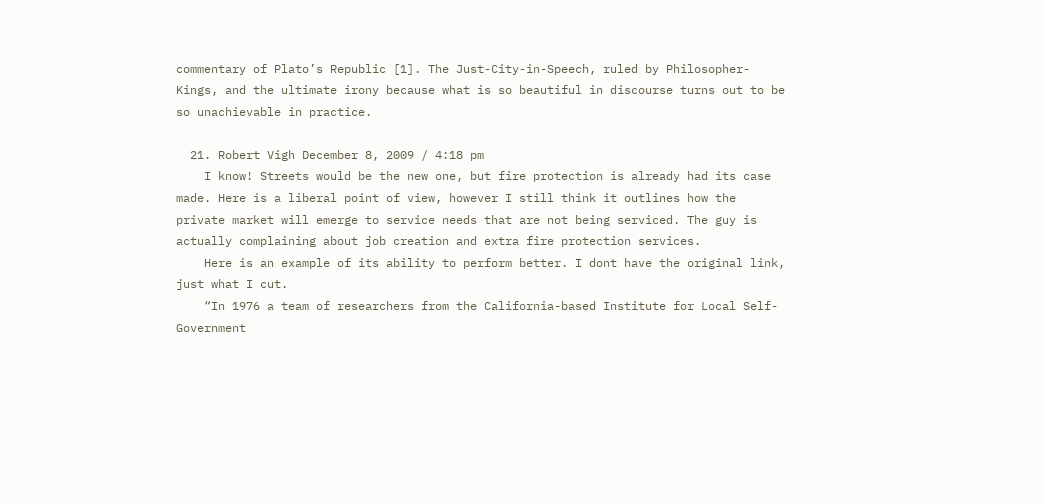commentary of Plato’s Republic [1]. The Just-City-in-Speech, ruled by Philosopher-Kings, and the ultimate irony because what is so beautiful in discourse turns out to be so unachievable in practice.

  21. Robert Vigh December 8, 2009 / 4:18 pm
    I know! Streets would be the new one, but fire protection is already had its case made. Here is a liberal point of view, however I still think it outlines how the private market will emerge to service needs that are not being serviced. The guy is actually complaining about job creation and extra fire protection services.
    Here is an example of its ability to perform better. I dont have the original link, just what I cut.
    “In 1976 a team of researchers from the California-based Institute for Local Self-Government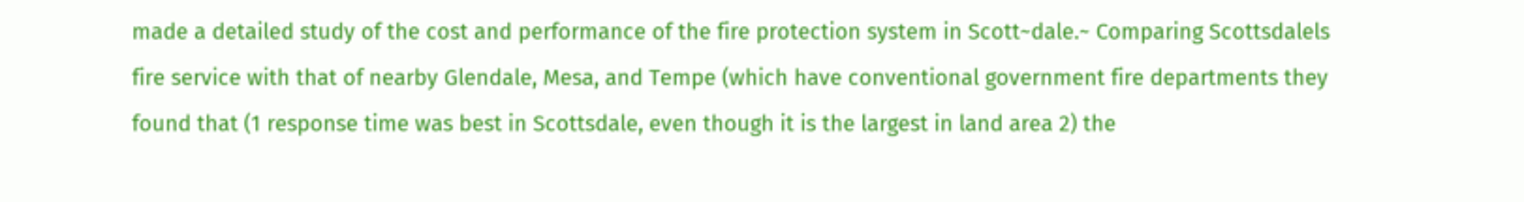made a detailed study of the cost and performance of the fire protection system in Scott~dale.~ Comparing Scottsdalels fire service with that of nearby Glendale, Mesa, and Tempe (which have conventional government fire departments they found that (1 response time was best in Scottsdale, even though it is the largest in land area 2) the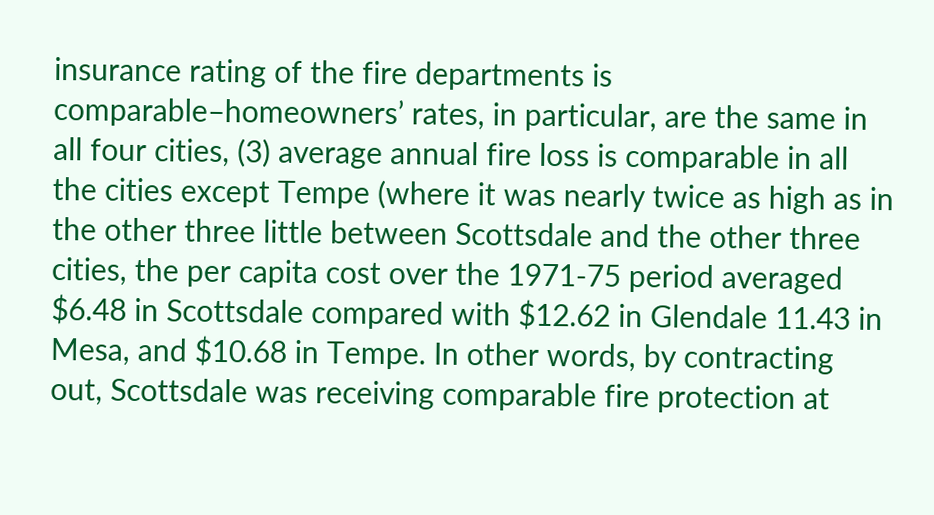insurance rating of the fire departments is comparable–homeowners’ rates, in particular, are the same in all four cities, (3) average annual fire loss is comparable in all the cities except Tempe (where it was nearly twice as high as in the other three little between Scottsdale and the other three cities, the per capita cost over the 1971-75 period averaged $6.48 in Scottsdale compared with $12.62 in Glendale 11.43 in Mesa, and $10.68 in Tempe. In other words, by contracting out, Scottsdale was receiving comparable fire protection at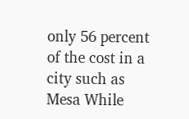only 56 percent of the cost in a city such as Mesa While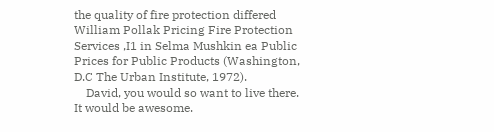the quality of fire protection differed William Pollak Pricing Fire Protection Services ,I1 in Selma Mushkin ea Public Prices for Public Products (Washington, D.C The Urban Institute, 1972).
    David, you would so want to live there. It would be awesome.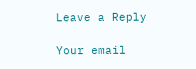Leave a Reply

Your email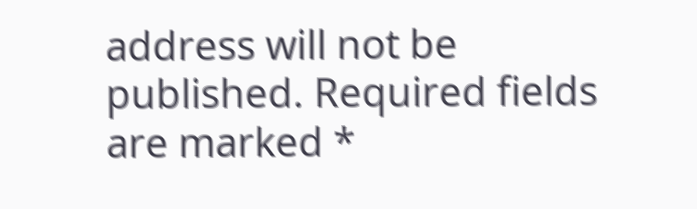address will not be published. Required fields are marked *